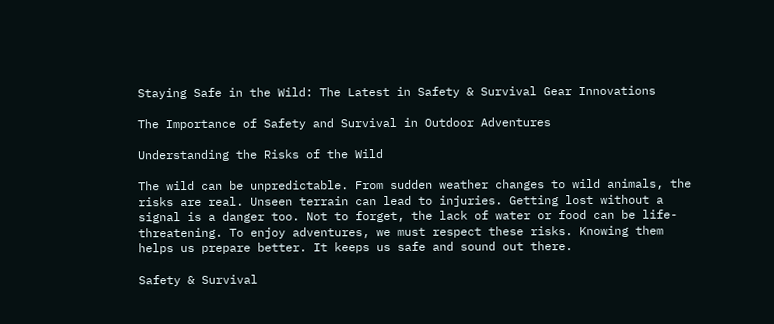Staying Safe in the Wild: The Latest in Safety & Survival Gear Innovations

The Importance of Safety and Survival in Outdoor Adventures

Understanding the Risks of the Wild

The wild can be unpredictable. From sudden weather changes to wild animals, the risks are real. Unseen terrain can lead to injuries. Getting lost without a signal is a danger too. Not to forget, the lack of water or food can be life-threatening. To enjoy adventures, we must respect these risks. Knowing them helps us prepare better. It keeps us safe and sound out there.

Safety & Survival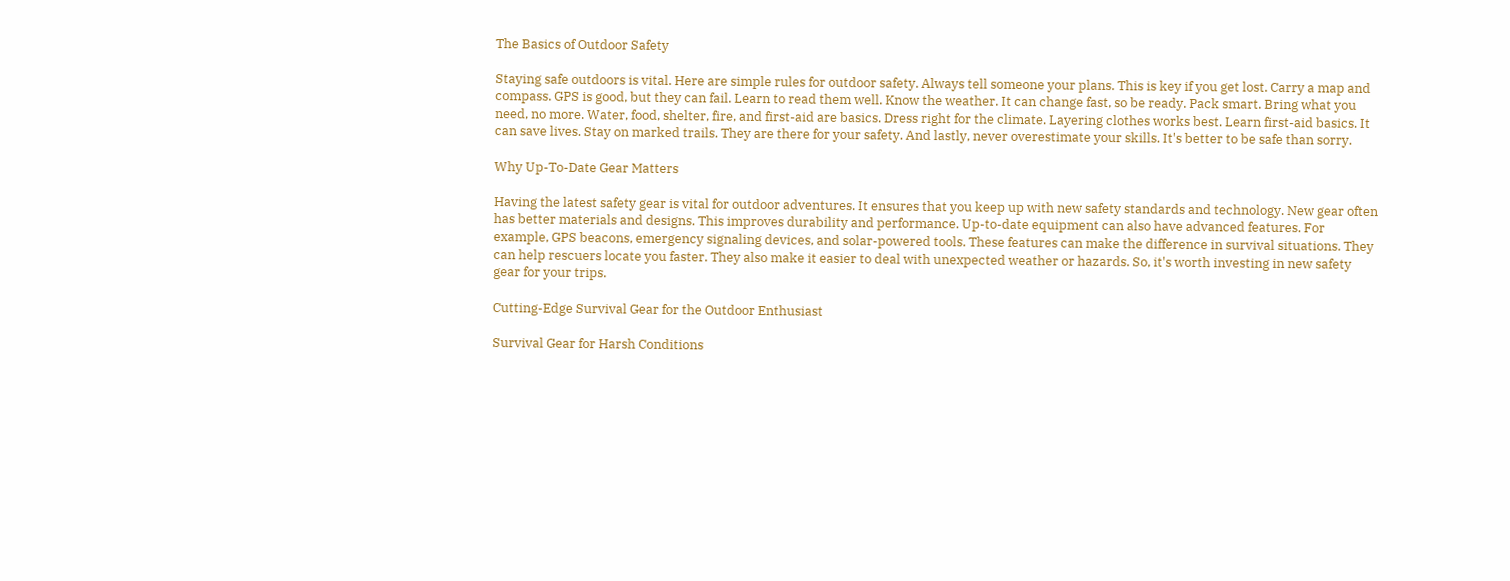The Basics of Outdoor Safety

Staying safe outdoors is vital. Here are simple rules for outdoor safety. Always tell someone your plans. This is key if you get lost. Carry a map and compass. GPS is good, but they can fail. Learn to read them well. Know the weather. It can change fast, so be ready. Pack smart. Bring what you need, no more. Water, food, shelter, fire, and first-aid are basics. Dress right for the climate. Layering clothes works best. Learn first-aid basics. It can save lives. Stay on marked trails. They are there for your safety. And lastly, never overestimate your skills. It's better to be safe than sorry.

Why Up-To-Date Gear Matters

Having the latest safety gear is vital for outdoor adventures. It ensures that you keep up with new safety standards and technology. New gear often has better materials and designs. This improves durability and performance. Up-to-date equipment can also have advanced features. For example, GPS beacons, emergency signaling devices, and solar-powered tools. These features can make the difference in survival situations. They can help rescuers locate you faster. They also make it easier to deal with unexpected weather or hazards. So, it's worth investing in new safety gear for your trips.

Cutting-Edge Survival Gear for the Outdoor Enthusiast

Survival Gear for Harsh Conditions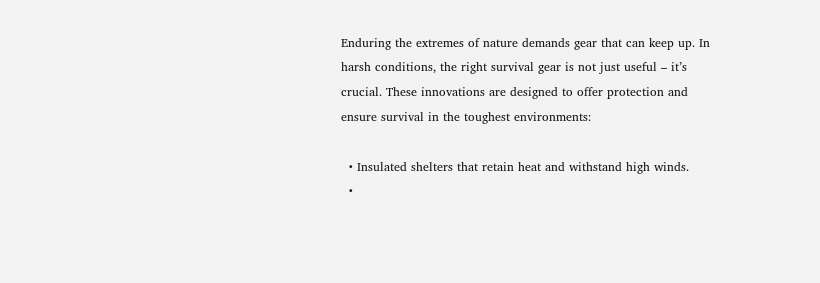Enduring the extremes of nature demands gear that can keep up. In harsh conditions, the right survival gear is not just useful – it’s crucial. These innovations are designed to offer protection and ensure survival in the toughest environments:

  • Insulated shelters that retain heat and withstand high winds.
  •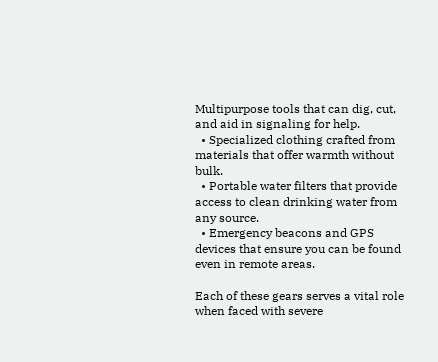Multipurpose tools that can dig, cut, and aid in signaling for help.
  • Specialized clothing crafted from materials that offer warmth without bulk.
  • Portable water filters that provide access to clean drinking water from any source.
  • Emergency beacons and GPS devices that ensure you can be found even in remote areas.

Each of these gears serves a vital role when faced with severe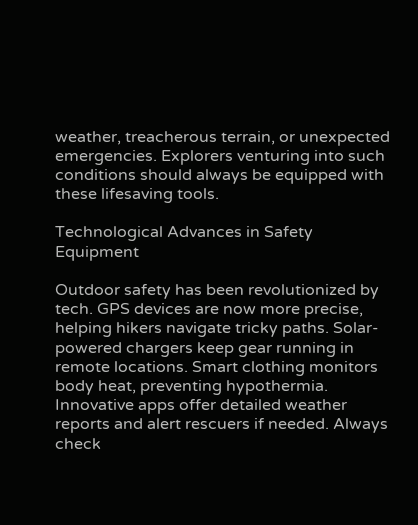weather, treacherous terrain, or unexpected emergencies. Explorers venturing into such conditions should always be equipped with these lifesaving tools.

Technological Advances in Safety Equipment

Outdoor safety has been revolutionized by tech. GPS devices are now more precise, helping hikers navigate tricky paths. Solar-powered chargers keep gear running in remote locations. Smart clothing monitors body heat, preventing hypothermia. Innovative apps offer detailed weather reports and alert rescuers if needed. Always check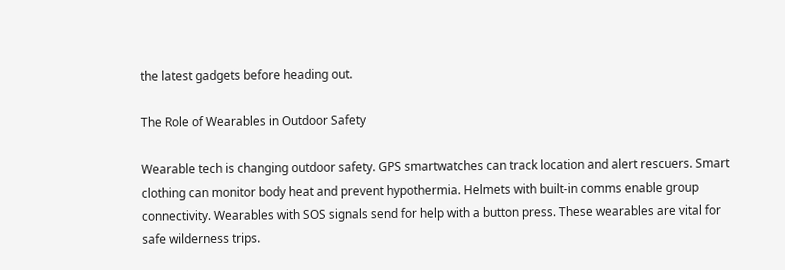the latest gadgets before heading out.

The Role of Wearables in Outdoor Safety

Wearable tech is changing outdoor safety. GPS smartwatches can track location and alert rescuers. Smart clothing can monitor body heat and prevent hypothermia. Helmets with built-in comms enable group connectivity. Wearables with SOS signals send for help with a button press. These wearables are vital for safe wilderness trips.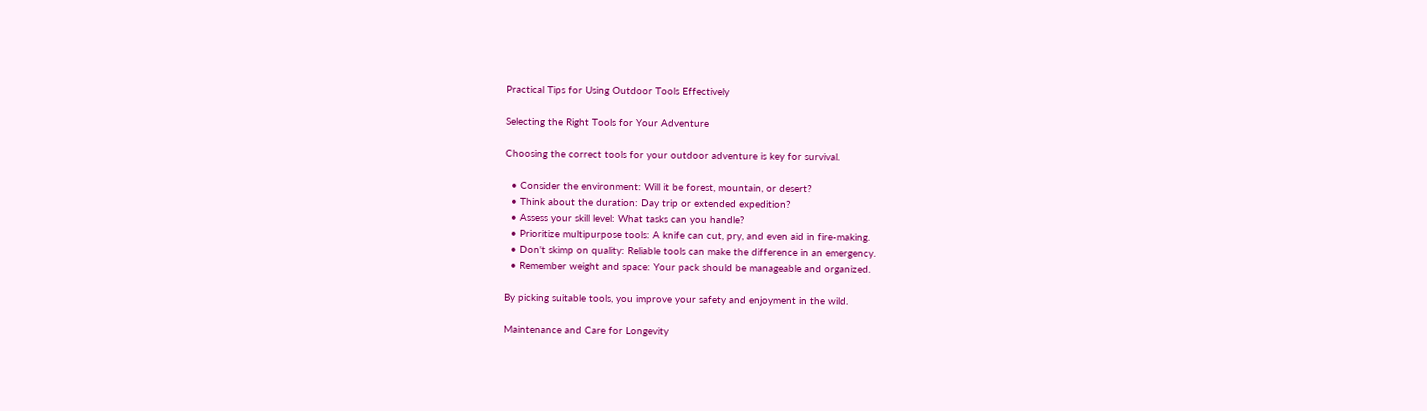Practical Tips for Using Outdoor Tools Effectively

Selecting the Right Tools for Your Adventure

Choosing the correct tools for your outdoor adventure is key for survival.

  • Consider the environment: Will it be forest, mountain, or desert?
  • Think about the duration: Day trip or extended expedition?
  • Assess your skill level: What tasks can you handle?
  • Prioritize multipurpose tools: A knife can cut, pry, and even aid in fire-making.
  • Don't skimp on quality: Reliable tools can make the difference in an emergency.
  • Remember weight and space: Your pack should be manageable and organized.

By picking suitable tools, you improve your safety and enjoyment in the wild.

Maintenance and Care for Longevity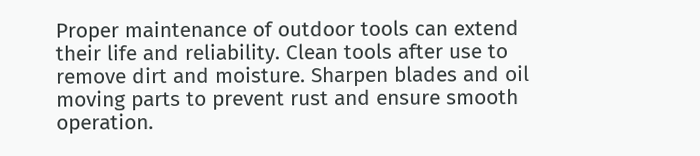Proper maintenance of outdoor tools can extend their life and reliability. Clean tools after use to remove dirt and moisture. Sharpen blades and oil moving parts to prevent rust and ensure smooth operation.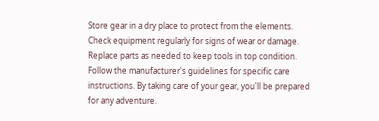Store gear in a dry place to protect from the elements. Check equipment regularly for signs of wear or damage. Replace parts as needed to keep tools in top condition. Follow the manufacturer's guidelines for specific care instructions. By taking care of your gear, you'll be prepared for any adventure.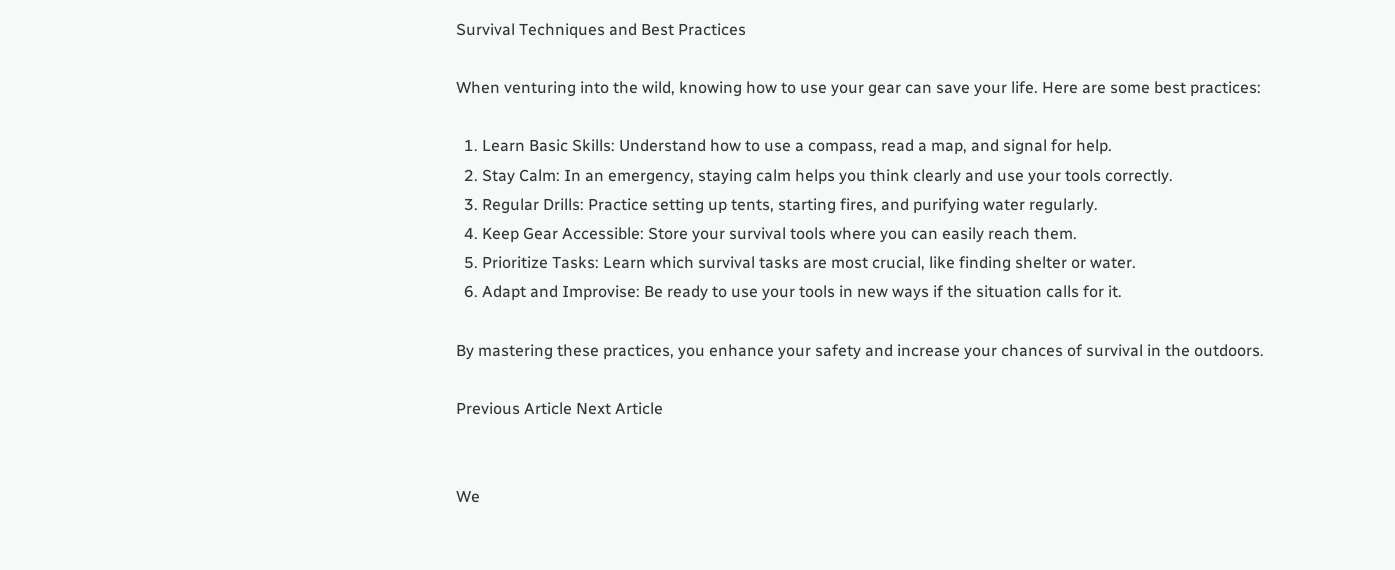Survival Techniques and Best Practices

When venturing into the wild, knowing how to use your gear can save your life. Here are some best practices:

  1. Learn Basic Skills: Understand how to use a compass, read a map, and signal for help.
  2. Stay Calm: In an emergency, staying calm helps you think clearly and use your tools correctly.
  3. Regular Drills: Practice setting up tents, starting fires, and purifying water regularly.
  4. Keep Gear Accessible: Store your survival tools where you can easily reach them.
  5. Prioritize Tasks: Learn which survival tasks are most crucial, like finding shelter or water.
  6. Adapt and Improvise: Be ready to use your tools in new ways if the situation calls for it.

By mastering these practices, you enhance your safety and increase your chances of survival in the outdoors.

Previous Article Next Article


We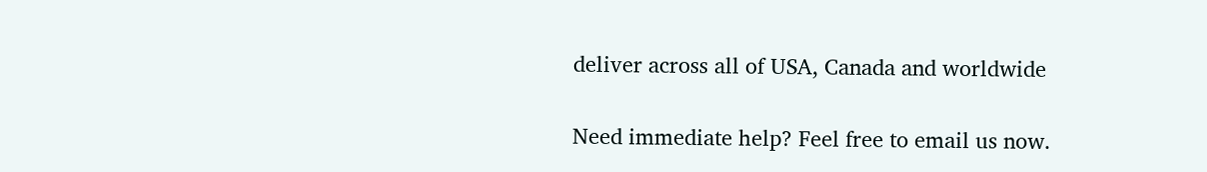deliver across all of USA, Canada and worldwide


Need immediate help? Feel free to email us now.